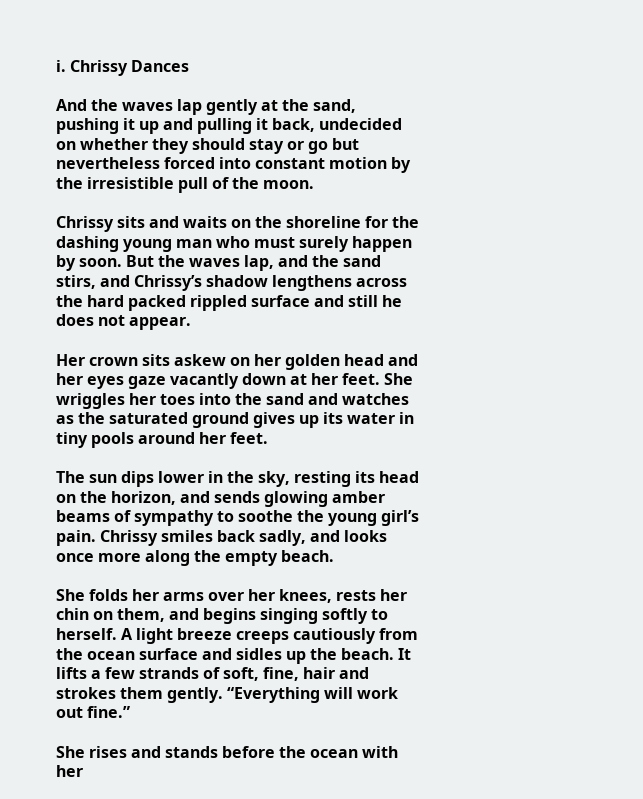i. Chrissy Dances

And the waves lap gently at the sand, pushing it up and pulling it back, undecided on whether they should stay or go but nevertheless forced into constant motion by the irresistible pull of the moon.

Chrissy sits and waits on the shoreline for the dashing young man who must surely happen by soon. But the waves lap, and the sand stirs, and Chrissy’s shadow lengthens across the hard packed rippled surface and still he does not appear.

Her crown sits askew on her golden head and her eyes gaze vacantly down at her feet. She wriggles her toes into the sand and watches as the saturated ground gives up its water in tiny pools around her feet.

The sun dips lower in the sky, resting its head on the horizon, and sends glowing amber beams of sympathy to soothe the young girl’s pain. Chrissy smiles back sadly, and looks once more along the empty beach.

She folds her arms over her knees, rests her chin on them, and begins singing softly to herself. A light breeze creeps cautiously from the ocean surface and sidles up the beach. It lifts a few strands of soft, fine, hair and strokes them gently. “Everything will work out fine.”

She rises and stands before the ocean with her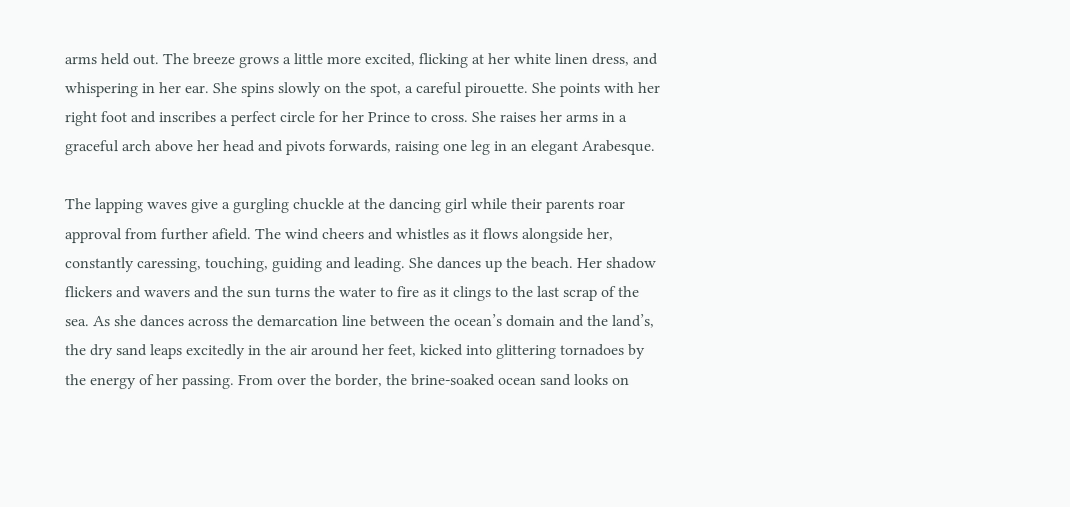arms held out. The breeze grows a little more excited, flicking at her white linen dress, and whispering in her ear. She spins slowly on the spot, a careful pirouette. She points with her right foot and inscribes a perfect circle for her Prince to cross. She raises her arms in a graceful arch above her head and pivots forwards, raising one leg in an elegant Arabesque.

The lapping waves give a gurgling chuckle at the dancing girl while their parents roar approval from further afield. The wind cheers and whistles as it flows alongside her, constantly caressing, touching, guiding and leading. She dances up the beach. Her shadow flickers and wavers and the sun turns the water to fire as it clings to the last scrap of the sea. As she dances across the demarcation line between the ocean’s domain and the land’s, the dry sand leaps excitedly in the air around her feet, kicked into glittering tornadoes by the energy of her passing. From over the border, the brine-soaked ocean sand looks on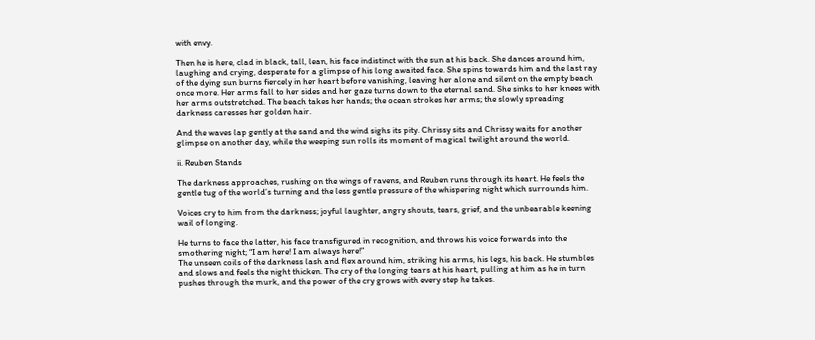with envy.

Then he is here, clad in black, tall, lean, his face indistinct with the sun at his back. She dances around him, laughing and crying, desperate for a glimpse of his long awaited face. She spins towards him and the last ray of the dying sun burns fiercely in her heart before vanishing, leaving her alone and silent on the empty beach once more. Her arms fall to her sides and her gaze turns down to the eternal sand. She sinks to her knees with her arms outstretched. The beach takes her hands; the ocean strokes her arms; the slowly spreading darkness caresses her golden hair.

And the waves lap gently at the sand and the wind sighs its pity. Chrissy sits and Chrissy waits for another glimpse on another day, while the weeping sun rolls its moment of magical twilight around the world.

ii. Reuben Stands

The darkness approaches, rushing on the wings of ravens, and Reuben runs through its heart. He feels the gentle tug of the world’s turning and the less gentle pressure of the whispering night which surrounds him.

Voices cry to him from the darkness; joyful laughter, angry shouts, tears, grief, and the unbearable keening wail of longing.

He turns to face the latter, his face transfigured in recognition, and throws his voice forwards into the smothering night; “I am here! I am always here!”
The unseen coils of the darkness lash and flex around him, striking his arms, his legs, his back. He stumbles and slows and feels the night thicken. The cry of the longing tears at his heart, pulling at him as he in turn pushes through the murk, and the power of the cry grows with every step he takes.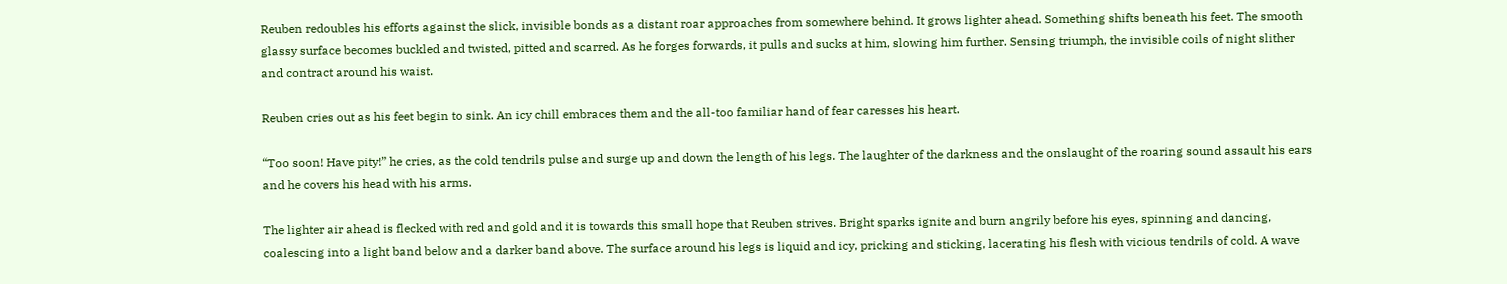Reuben redoubles his efforts against the slick, invisible bonds as a distant roar approaches from somewhere behind. It grows lighter ahead. Something shifts beneath his feet. The smooth glassy surface becomes buckled and twisted, pitted and scarred. As he forges forwards, it pulls and sucks at him, slowing him further. Sensing triumph, the invisible coils of night slither and contract around his waist.

Reuben cries out as his feet begin to sink. An icy chill embraces them and the all-too familiar hand of fear caresses his heart.

“Too soon! Have pity!” he cries, as the cold tendrils pulse and surge up and down the length of his legs. The laughter of the darkness and the onslaught of the roaring sound assault his ears and he covers his head with his arms.

The lighter air ahead is flecked with red and gold and it is towards this small hope that Reuben strives. Bright sparks ignite and burn angrily before his eyes, spinning and dancing, coalescing into a light band below and a darker band above. The surface around his legs is liquid and icy, pricking and sticking, lacerating his flesh with vicious tendrils of cold. A wave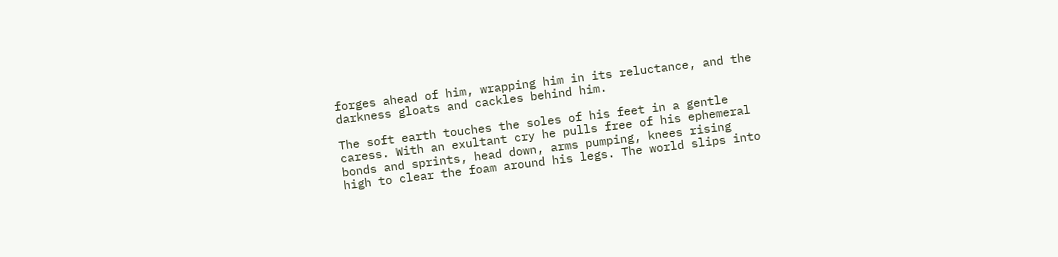forges ahead of him, wrapping him in its reluctance, and the darkness gloats and cackles behind him.

The soft earth touches the soles of his feet in a gentle caress. With an exultant cry he pulls free of his ephemeral bonds and sprints, head down, arms pumping, knees rising high to clear the foam around his legs. The world slips into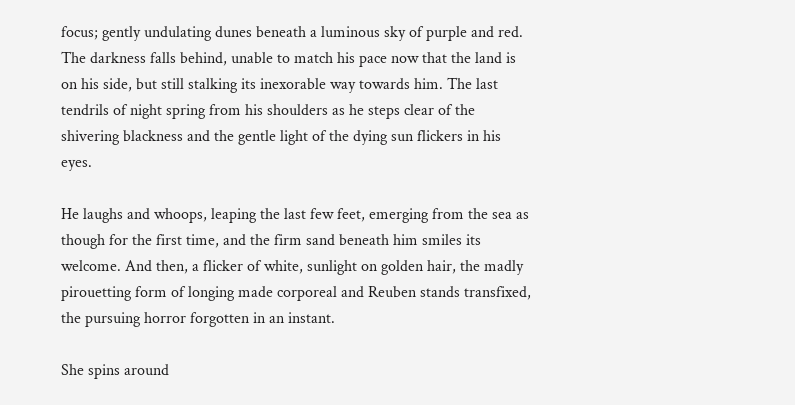focus; gently undulating dunes beneath a luminous sky of purple and red. The darkness falls behind, unable to match his pace now that the land is on his side, but still stalking its inexorable way towards him. The last tendrils of night spring from his shoulders as he steps clear of the shivering blackness and the gentle light of the dying sun flickers in his eyes.

He laughs and whoops, leaping the last few feet, emerging from the sea as though for the first time, and the firm sand beneath him smiles its welcome. And then, a flicker of white, sunlight on golden hair, the madly pirouetting form of longing made corporeal and Reuben stands transfixed, the pursuing horror forgotten in an instant.

She spins around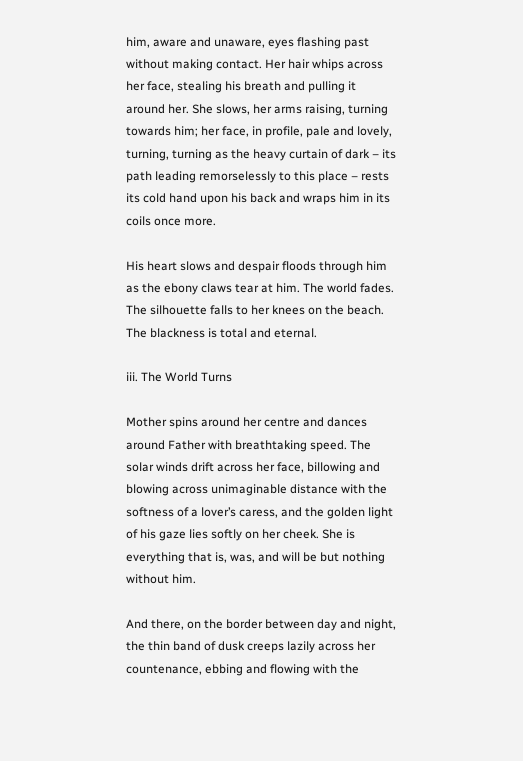him, aware and unaware, eyes flashing past without making contact. Her hair whips across her face, stealing his breath and pulling it around her. She slows, her arms raising, turning towards him; her face, in profile, pale and lovely, turning, turning as the heavy curtain of dark – its path leading remorselessly to this place – rests its cold hand upon his back and wraps him in its coils once more.

His heart slows and despair floods through him as the ebony claws tear at him. The world fades. The silhouette falls to her knees on the beach. The blackness is total and eternal.

iii. The World Turns

Mother spins around her centre and dances around Father with breathtaking speed. The solar winds drift across her face, billowing and blowing across unimaginable distance with the softness of a lover’s caress, and the golden light of his gaze lies softly on her cheek. She is everything that is, was, and will be but nothing without him.

And there, on the border between day and night, the thin band of dusk creeps lazily across her countenance, ebbing and flowing with the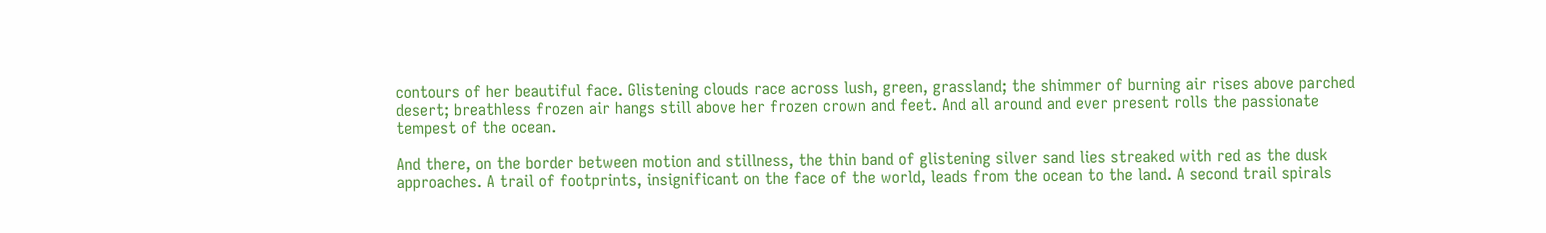contours of her beautiful face. Glistening clouds race across lush, green, grassland; the shimmer of burning air rises above parched desert; breathless frozen air hangs still above her frozen crown and feet. And all around and ever present rolls the passionate tempest of the ocean.

And there, on the border between motion and stillness, the thin band of glistening silver sand lies streaked with red as the dusk approaches. A trail of footprints, insignificant on the face of the world, leads from the ocean to the land. A second trail spirals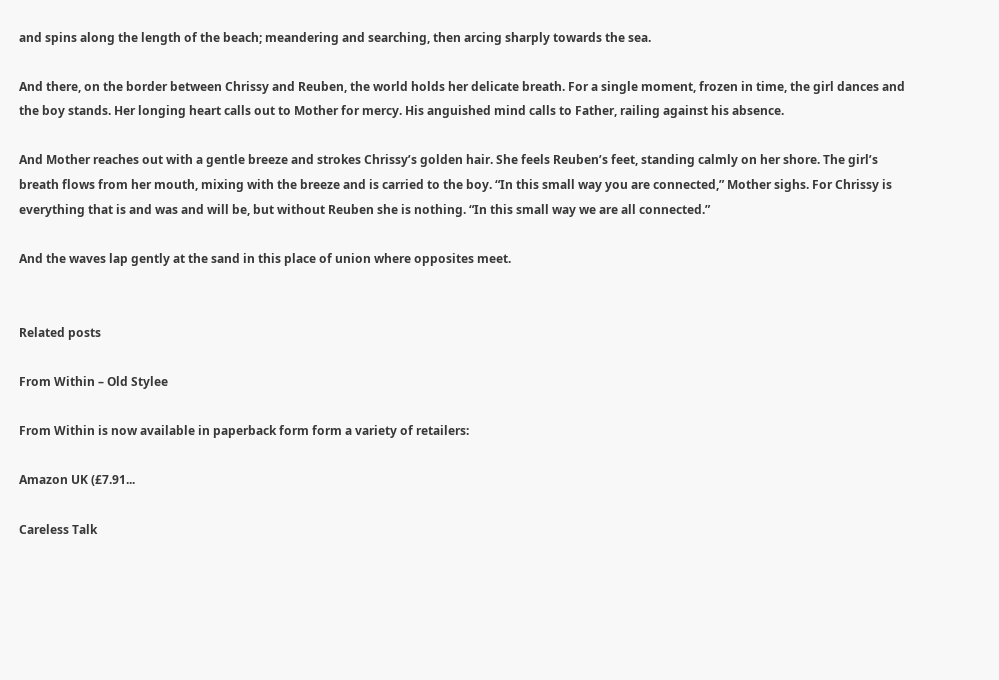and spins along the length of the beach; meandering and searching, then arcing sharply towards the sea.

And there, on the border between Chrissy and Reuben, the world holds her delicate breath. For a single moment, frozen in time, the girl dances and the boy stands. Her longing heart calls out to Mother for mercy. His anguished mind calls to Father, railing against his absence.

And Mother reaches out with a gentle breeze and strokes Chrissy’s golden hair. She feels Reuben’s feet, standing calmly on her shore. The girl’s breath flows from her mouth, mixing with the breeze and is carried to the boy. “In this small way you are connected,” Mother sighs. For Chrissy is everything that is and was and will be, but without Reuben she is nothing. “In this small way we are all connected.”

And the waves lap gently at the sand in this place of union where opposites meet.


Related posts

From Within – Old Stylee

From Within is now available in paperback form form a variety of retailers:

Amazon UK (£7.91...

Careless Talk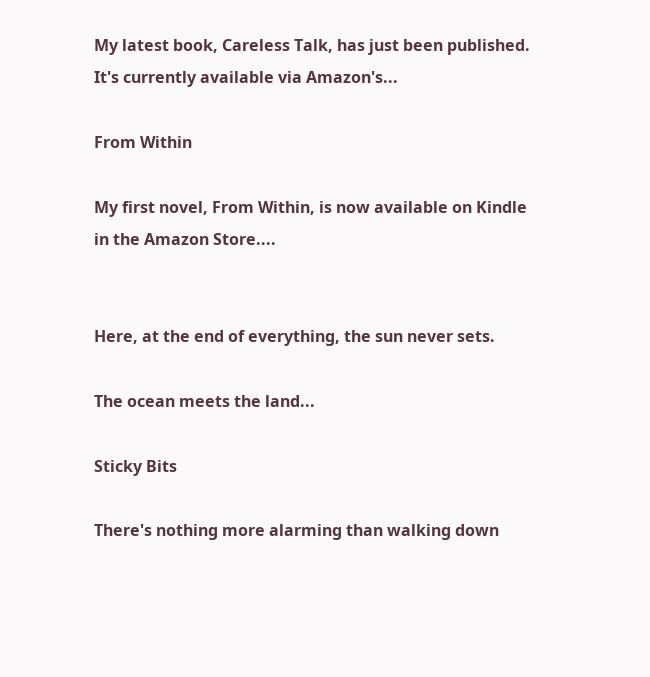My latest book, Careless Talk, has just been published. It's currently available via Amazon's...

From Within

My first novel, From Within, is now available on Kindle in the Amazon Store....


Here, at the end of everything, the sun never sets.

The ocean meets the land...

Sticky Bits

There's nothing more alarming than walking down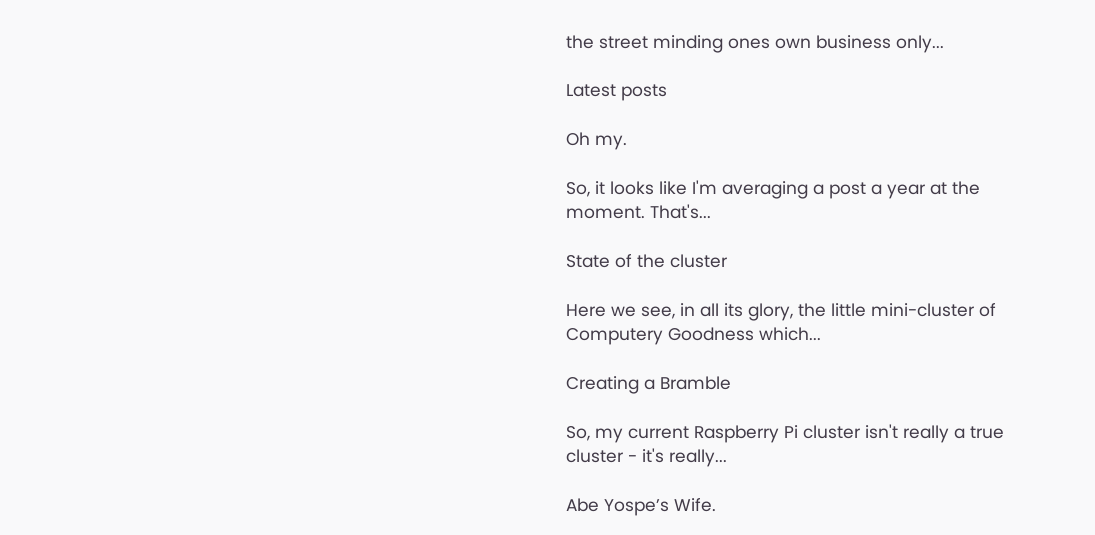the street minding ones own business only...

Latest posts

Oh my.

So, it looks like I'm averaging a post a year at the moment. That's...

State of the cluster

Here we see, in all its glory, the little mini-cluster of Computery Goodness which...

Creating a Bramble

So, my current Raspberry Pi cluster isn't really a true cluster - it's really...

Abe Yospe’s Wife.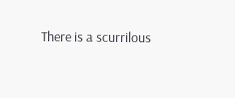There is a scurrilous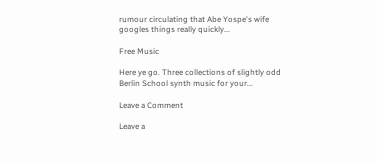rumour circulating that Abe Yospe's wife googles things really quickly...

Free Music

Here ye go. Three collections of slightly odd Berlin School synth music for your...

Leave a Comment

Leave a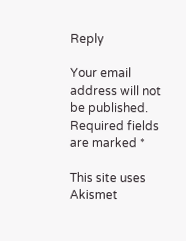Reply

Your email address will not be published. Required fields are marked *

This site uses Akismet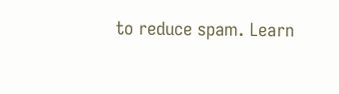to reduce spam. Learn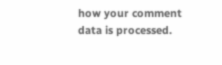how your comment data is processed.